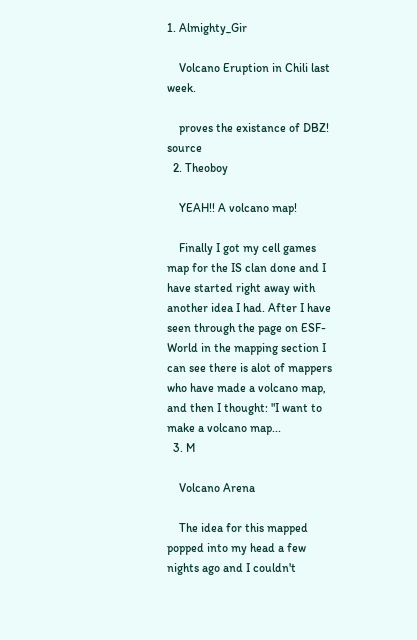1. Almighty_Gir

    Volcano Eruption in Chili last week.

    proves the existance of DBZ! source
  2. Theoboy

    YEAH!! A volcano map!

    Finally I got my cell games map for the IS clan done and I have started right away with another idea I had. After I have seen through the page on ESF-World in the mapping section I can see there is alot of mappers who have made a volcano map, and then I thought: "I want to make a volcano map...
  3. M

    Volcano Arena

    The idea for this mapped popped into my head a few nights ago and I couldn't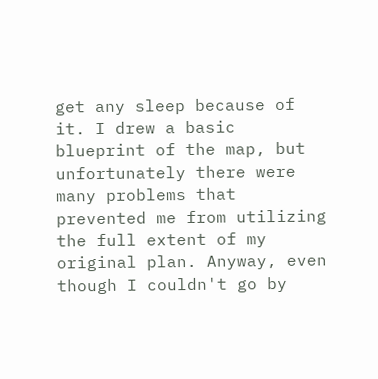get any sleep because of it. I drew a basic blueprint of the map, but unfortunately there were many problems that prevented me from utilizing the full extent of my original plan. Anyway, even though I couldn't go by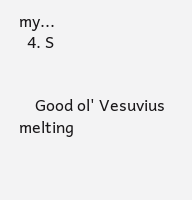my...
  4. S


    Good ol' Vesuvius melting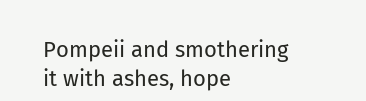Pompeii and smothering it with ashes, hope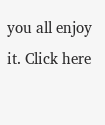you all enjoy it. Click here